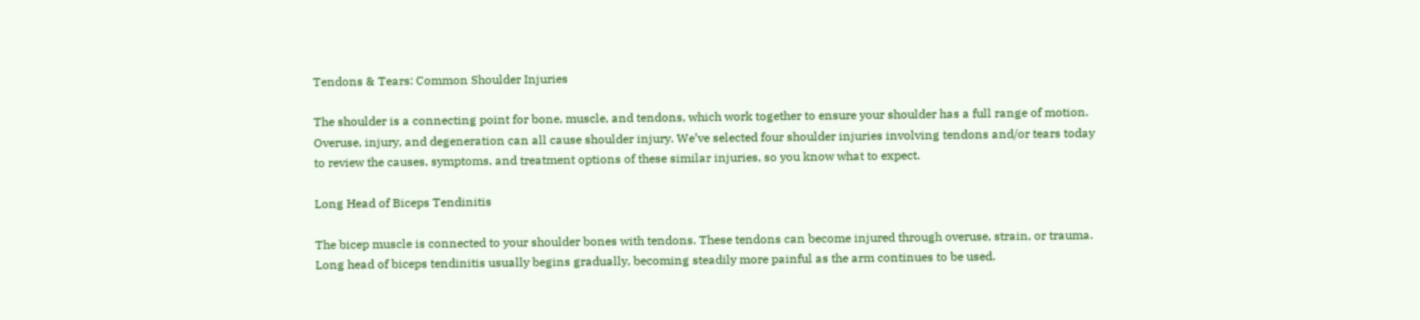Tendons & Tears: Common Shoulder Injuries

The shoulder is a connecting point for bone, muscle, and tendons, which work together to ensure your shoulder has a full range of motion. Overuse, injury, and degeneration can all cause shoulder injury. We’ve selected four shoulder injuries involving tendons and/or tears today to review the causes, symptoms, and treatment options of these similar injuries, so you know what to expect.

Long Head of Biceps Tendinitis

The bicep muscle is connected to your shoulder bones with tendons. These tendons can become injured through overuse, strain, or trauma. Long head of biceps tendinitis usually begins gradually, becoming steadily more painful as the arm continues to be used.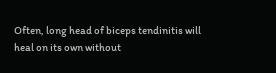Often, long head of biceps tendinitis will heal on its own without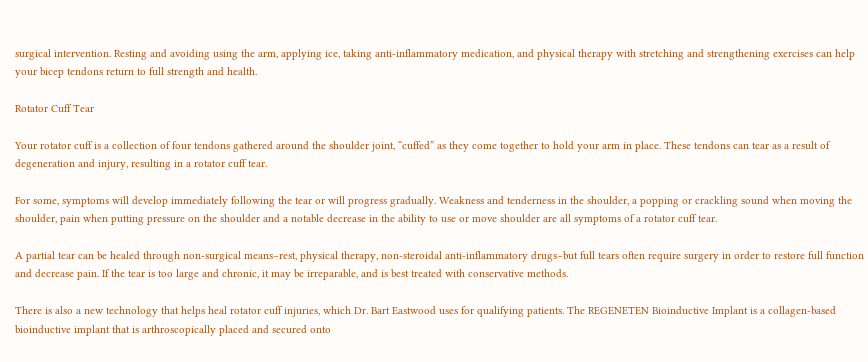surgical intervention. Resting and avoiding using the arm, applying ice, taking anti-inflammatory medication, and physical therapy with stretching and strengthening exercises can help your bicep tendons return to full strength and health.

Rotator Cuff Tear

Your rotator cuff is a collection of four tendons gathered around the shoulder joint, “cuffed” as they come together to hold your arm in place. These tendons can tear as a result of degeneration and injury, resulting in a rotator cuff tear.

For some, symptoms will develop immediately following the tear or will progress gradually. Weakness and tenderness in the shoulder, a popping or crackling sound when moving the shoulder, pain when putting pressure on the shoulder and a notable decrease in the ability to use or move shoulder are all symptoms of a rotator cuff tear.

A partial tear can be healed through non-surgical means–rest, physical therapy, non-steroidal anti-inflammatory drugs–but full tears often require surgery in order to restore full function and decrease pain. If the tear is too large and chronic, it may be irreparable, and is best treated with conservative methods.

There is also a new technology that helps heal rotator cuff injuries, which Dr. Bart Eastwood uses for qualifying patients. The REGENETEN Bioinductive Implant is a collagen-based bioinductive implant that is arthroscopically placed and secured onto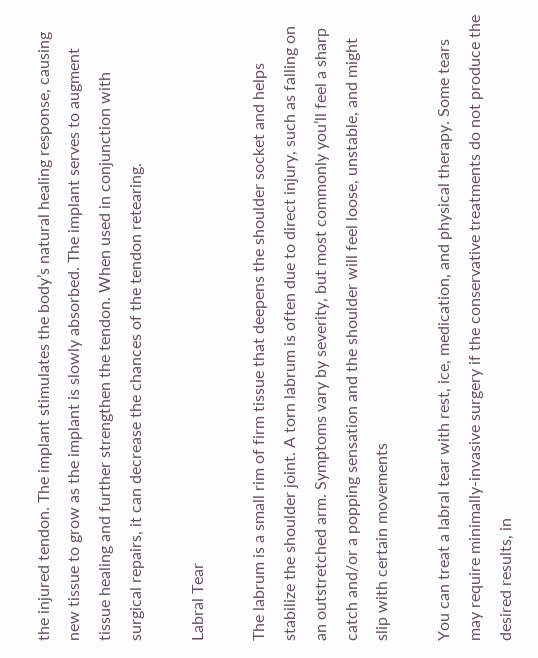the injured tendon. The implant stimulates the body’s natural healing response, causing new tissue to grow as the implant is slowly absorbed. The implant serves to augment tissue healing and further strengthen the tendon. When used in conjunction with surgical repairs, it can decrease the chances of the tendon retearing.

Labral Tear

The labrum is a small rim of firm tissue that deepens the shoulder socket and helps stabilize the shoulder joint. A torn labrum is often due to direct injury, such as falling on an outstretched arm. Symptoms vary by severity, but most commonly you’ll feel a sharp catch and/or a popping sensation and the shoulder will feel loose, unstable, and might slip with certain movements

You can treat a labral tear with rest, ice, medication, and physical therapy. Some tears may require minimally-invasive surgery if the conservative treatments do not produce the desired results, in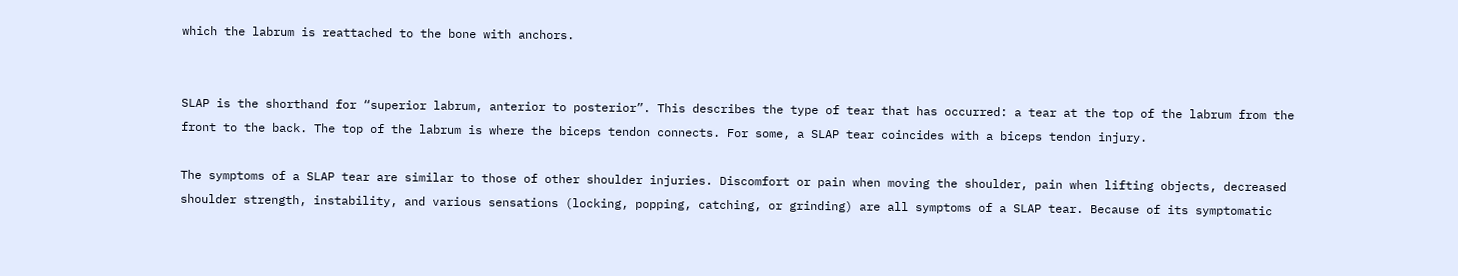which the labrum is reattached to the bone with anchors.


SLAP is the shorthand for “superior labrum, anterior to posterior”. This describes the type of tear that has occurred: a tear at the top of the labrum from the front to the back. The top of the labrum is where the biceps tendon connects. For some, a SLAP tear coincides with a biceps tendon injury.

The symptoms of a SLAP tear are similar to those of other shoulder injuries. Discomfort or pain when moving the shoulder, pain when lifting objects, decreased shoulder strength, instability, and various sensations (locking, popping, catching, or grinding) are all symptoms of a SLAP tear. Because of its symptomatic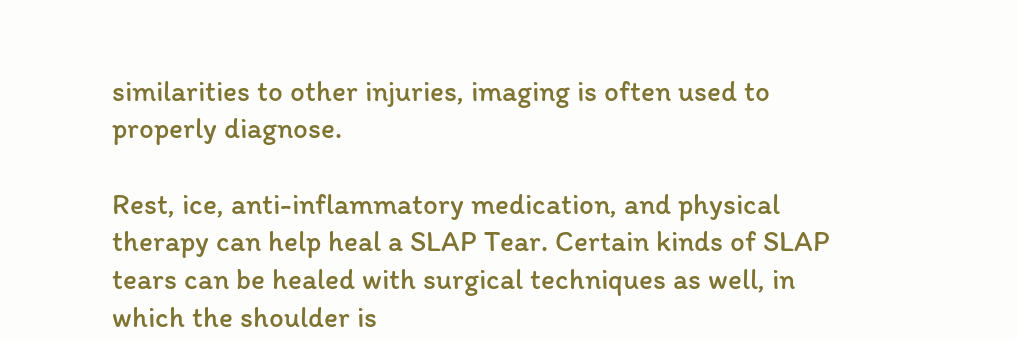similarities to other injuries, imaging is often used to properly diagnose.

Rest, ice, anti-inflammatory medication, and physical therapy can help heal a SLAP Tear. Certain kinds of SLAP tears can be healed with surgical techniques as well, in which the shoulder is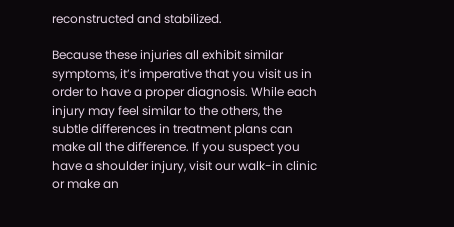reconstructed and stabilized.

Because these injuries all exhibit similar symptoms, it’s imperative that you visit us in order to have a proper diagnosis. While each injury may feel similar to the others, the subtle differences in treatment plans can make all the difference. If you suspect you have a shoulder injury, visit our walk-in clinic or make an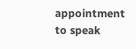appointment to speak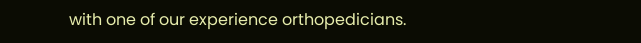with one of our experience orthopedicians.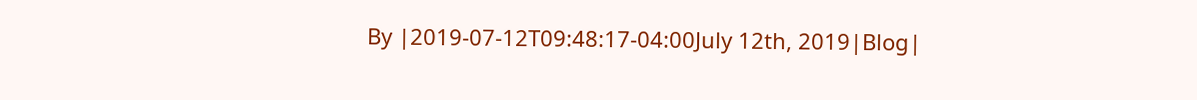By |2019-07-12T09:48:17-04:00July 12th, 2019|Blog|